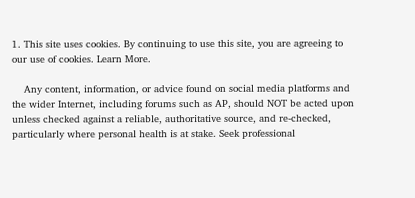1. This site uses cookies. By continuing to use this site, you are agreeing to our use of cookies. Learn More.

    Any content, information, or advice found on social media platforms and the wider Internet, including forums such as AP, should NOT be acted upon unless checked against a reliable, authoritative source, and re-checked, particularly where personal health is at stake. Seek professional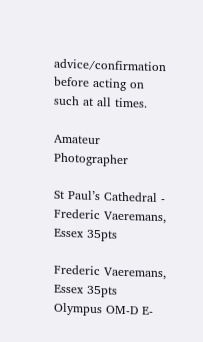advice/confirmation before acting on such at all times.

Amateur Photographer

St Paul’s Cathedral - Frederic Vaeremans, Essex 35pts

Frederic Vaeremans, Essex 35pts Olympus OM-D E-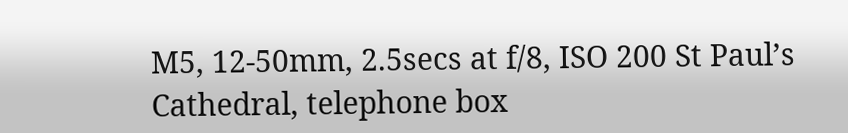M5, 12-50mm, 2.5secs at f/8, ISO 200 St Paul’s Cathedral, telephone box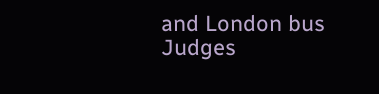and London bus Judges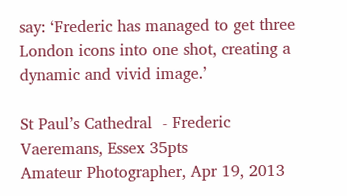say: ‘Frederic has managed to get three London icons into one shot, creating a dynamic and vivid image.’

St Paul’s Cathedral  - Frederic Vaeremans, Essex 35pts
Amateur Photographer, Apr 19, 2013